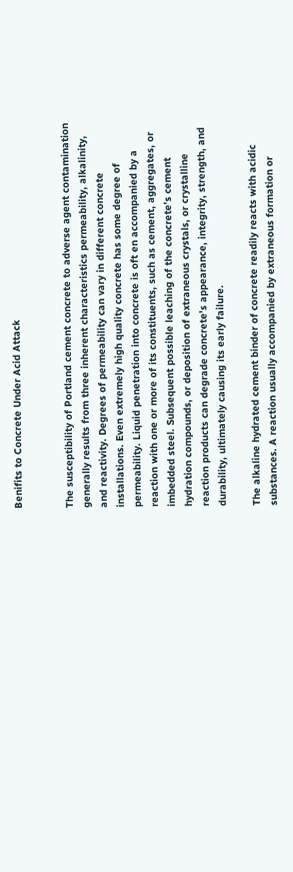Benifits to Concrete Under Acid Attack


The susceptibility of Portland cement concrete to adverse agent contamination generally results from three inherent characteristics permeability, alkalinity, and reactivity. Degrees of permeability can vary in different concrete installations. Even extremely high quality concrete has some degree of permeability. Liquid penetration into concrete is oft en accompanied by a reaction with one or more of its constituents, such as cement, aggregates, or imbedded steel. Subsequent possible leaching of the concrete’s cement hydration compounds, or deposition of extraneous crystals, or crystalline reaction products can degrade concrete’s appearance, integrity, strength, and durability, ultimately causing its early failure.

The alkaline hydrated cement binder of concrete readily reacts with acidic substances. A reaction usually accompanied by extraneous formation or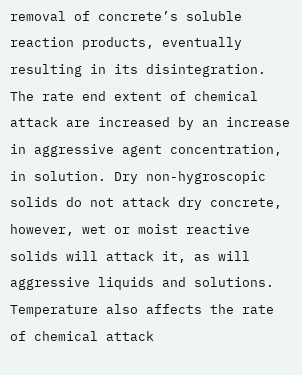removal of concrete’s soluble reaction products, eventually resulting in its disintegration. The rate end extent of chemical attack are increased by an increase in aggressive agent concentration, in solution. Dry non-hygroscopic solids do not attack dry concrete, however, wet or moist reactive solids will attack it, as will aggressive liquids and solutions. Temperature also affects the rate of chemical attack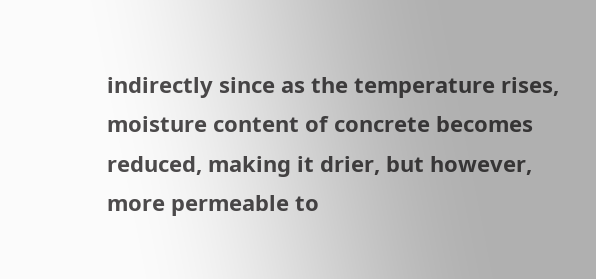indirectly since as the temperature rises, moisture content of concrete becomes reduced, making it drier, but however, more permeable to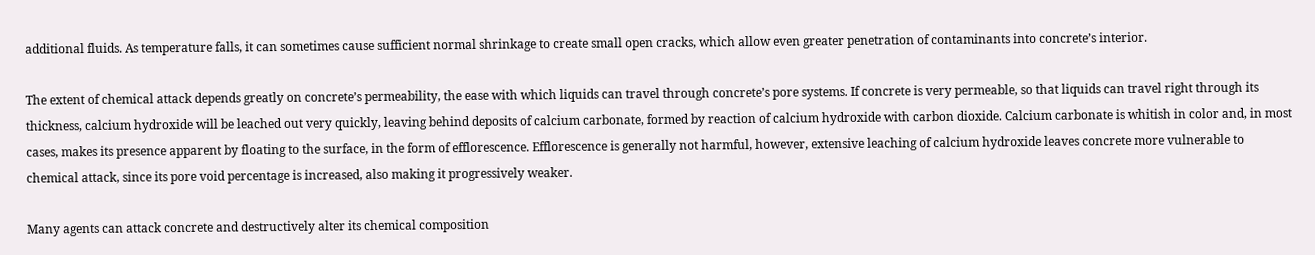additional fluids. As temperature falls, it can sometimes cause sufficient normal shrinkage to create small open cracks, which allow even greater penetration of contaminants into concrete’s interior.

The extent of chemical attack depends greatly on concrete’s permeability, the ease with which liquids can travel through concrete’s pore systems. If concrete is very permeable, so that liquids can travel right through its thickness, calcium hydroxide will be leached out very quickly, leaving behind deposits of calcium carbonate, formed by reaction of calcium hydroxide with carbon dioxide. Calcium carbonate is whitish in color and, in most cases, makes its presence apparent by floating to the surface, in the form of efflorescence. Efflorescence is generally not harmful, however, extensive leaching of calcium hydroxide leaves concrete more vulnerable to chemical attack, since its pore void percentage is increased, also making it progressively weaker.

Many agents can attack concrete and destructively alter its chemical composition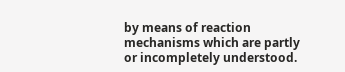by means of reaction mechanisms which are partly or incompletely understood.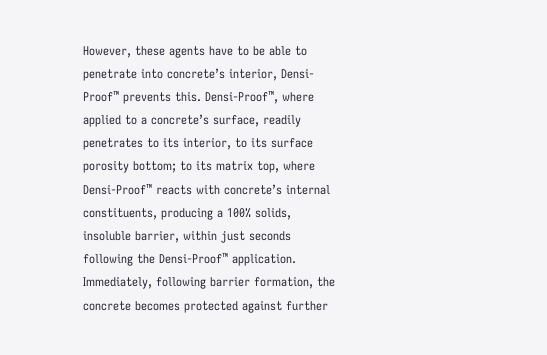However, these agents have to be able to penetrate into concrete’s interior, Densi-Proof™ prevents this. Densi-Proof™, where applied to a concrete’s surface, readily penetrates to its interior, to its surface porosity bottom; to its matrix top, where Densi-Proof™ reacts with concrete’s internal constituents, producing a 100% solids, insoluble barrier, within just seconds following the Densi-Proof™ application. Immediately, following barrier formation, the concrete becomes protected against further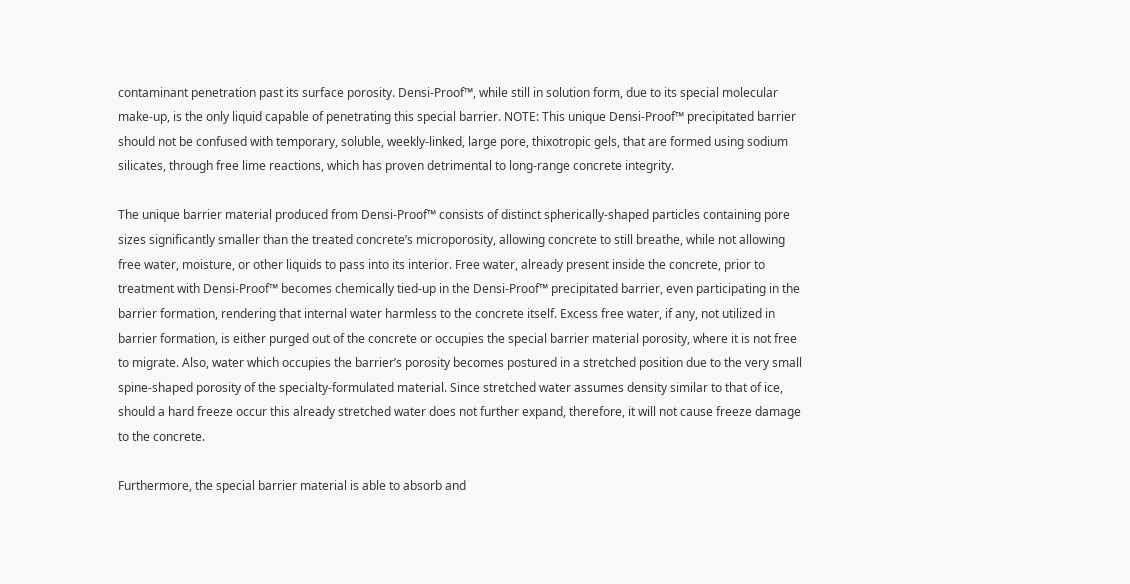contaminant penetration past its surface porosity. Densi-Proof™, while still in solution form, due to its special molecular make-up, is the only liquid capable of penetrating this special barrier. NOTE: This unique Densi-Proof™ precipitated barrier should not be confused with temporary, soluble, weekly-linked, large pore, thixotropic gels, that are formed using sodium silicates, through free lime reactions, which has proven detrimental to long-range concrete integrity.

The unique barrier material produced from Densi-Proof™ consists of distinct spherically-shaped particles containing pore sizes significantly smaller than the treated concrete’s microporosity, allowing concrete to still breathe, while not allowing free water, moisture, or other liquids to pass into its interior. Free water, already present inside the concrete, prior to treatment with Densi-Proof™ becomes chemically tied-up in the Densi-Proof™ precipitated barrier, even participating in the barrier formation, rendering that internal water harmless to the concrete itself. Excess free water, if any, not utilized in barrier formation, is either purged out of the concrete or occupies the special barrier material porosity, where it is not free to migrate. Also, water which occupies the barrier’s porosity becomes postured in a stretched position due to the very small spine-shaped porosity of the specialty-formulated material. Since stretched water assumes density similar to that of ice, should a hard freeze occur this already stretched water does not further expand, therefore, it will not cause freeze damage to the concrete.

Furthermore, the special barrier material is able to absorb and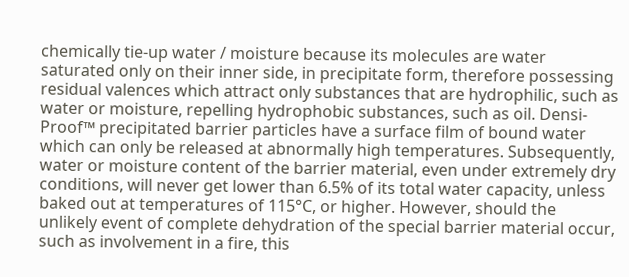chemically tie-up water / moisture because its molecules are water saturated only on their inner side, in precipitate form, therefore possessing residual valences which attract only substances that are hydrophilic, such as water or moisture, repelling hydrophobic substances, such as oil. Densi-Proof™ precipitated barrier particles have a surface film of bound water which can only be released at abnormally high temperatures. Subsequently, water or moisture content of the barrier material, even under extremely dry conditions, will never get lower than 6.5% of its total water capacity, unless baked out at temperatures of 115°C, or higher. However, should the unlikely event of complete dehydration of the special barrier material occur, such as involvement in a fire, this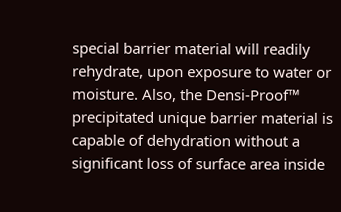special barrier material will readily rehydrate, upon exposure to water or moisture. Also, the Densi-Proof™ precipitated unique barrier material is capable of dehydration without a significant loss of surface area inside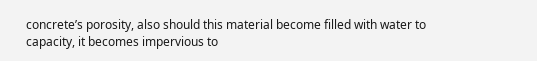concrete’s porosity, also should this material become filled with water to capacity, it becomes impervious to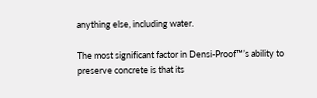anything else, including water.

The most significant factor in Densi-Proof™’s ability to preserve concrete is that its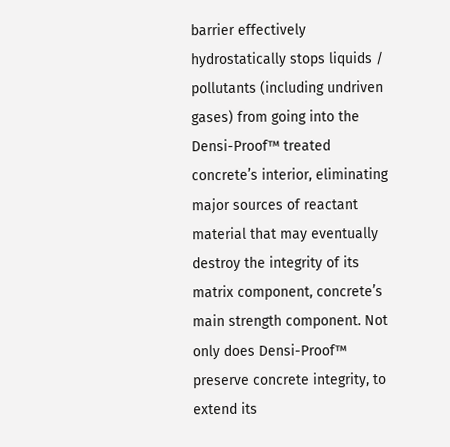barrier effectively hydrostatically stops liquids / pollutants (including undriven gases) from going into the Densi-Proof™ treated concrete’s interior, eliminating major sources of reactant material that may eventually destroy the integrity of its matrix component, concrete’s main strength component. Not only does Densi-Proof™ preserve concrete integrity, to extend its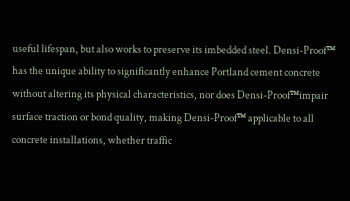useful lifespan, but also works to preserve its imbedded steel. Densi-Proof™ has the unique ability to significantly enhance Portland cement concrete without altering its physical characteristics, nor does Densi-Proof™impair surface traction or bond quality, making Densi-Proof™ applicable to all concrete installations, whether traffic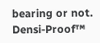bearing or not. Densi-Proof™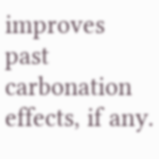improves past carbonation effects, if any.